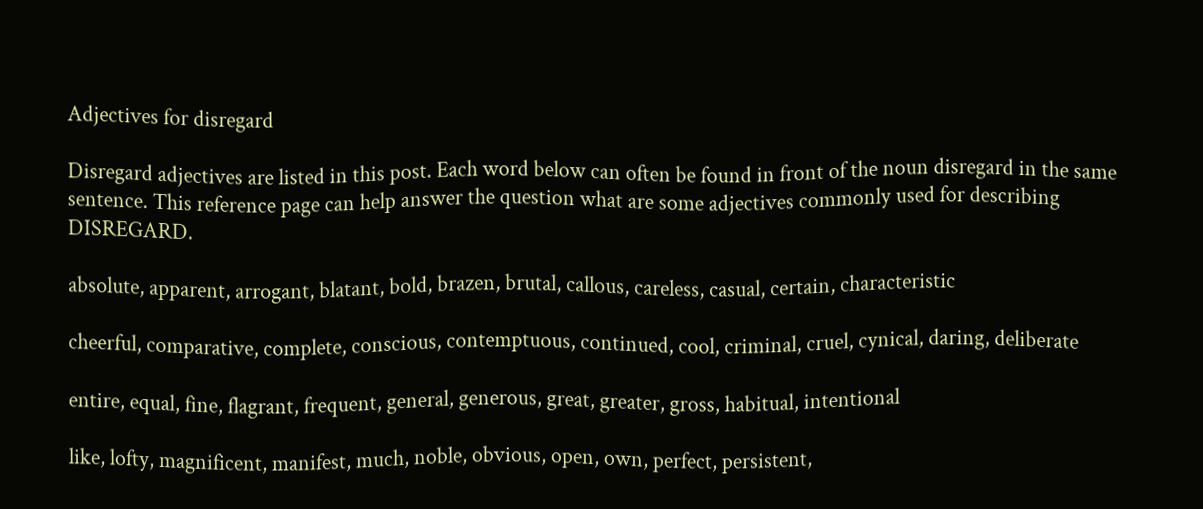Adjectives for disregard

Disregard adjectives are listed in this post. Each word below can often be found in front of the noun disregard in the same sentence. This reference page can help answer the question what are some adjectives commonly used for describing DISREGARD.

absolute, apparent, arrogant, blatant, bold, brazen, brutal, callous, careless, casual, certain, characteristic

cheerful, comparative, complete, conscious, contemptuous, continued, cool, criminal, cruel, cynical, daring, deliberate

entire, equal, fine, flagrant, frequent, general, generous, great, greater, gross, habitual, intentional

like, lofty, magnificent, manifest, much, noble, obvious, open, own, perfect, persistent,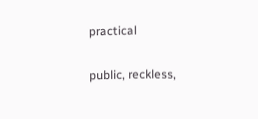practical

public, reckless,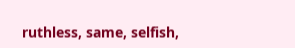ruthless, same, selfish,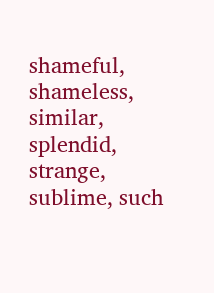shameful, shameless, similar, splendid, strange, sublime, such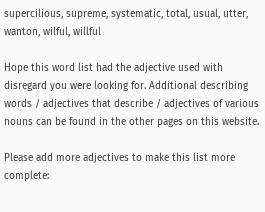supercilious, supreme, systematic, total, usual, utter, wanton, wilful, willful

Hope this word list had the adjective used with disregard you were looking for. Additional describing words / adjectives that describe / adjectives of various nouns can be found in the other pages on this website.

Please add more adjectives to make this list more complete: